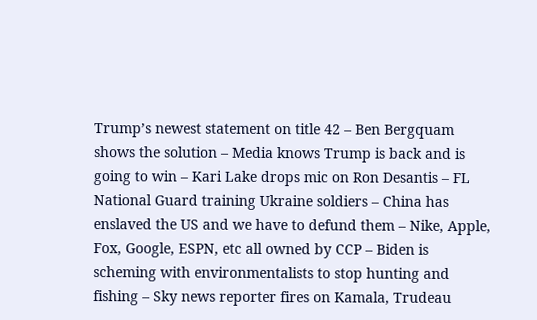Trump’s newest statement on title 42 – Ben Bergquam shows the solution – Media knows Trump is back and is going to win – Kari Lake drops mic on Ron Desantis – FL National Guard training Ukraine soldiers – China has enslaved the US and we have to defund them – Nike, Apple, Fox, Google, ESPN, etc all owned by CCP – Biden is scheming with environmentalists to stop hunting and fishing – Sky news reporter fires on Kamala, Trudeau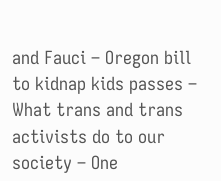and Fauci – Oregon bill to kidnap kids passes – What trans and trans activists do to our society – One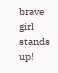brave girl stands up!